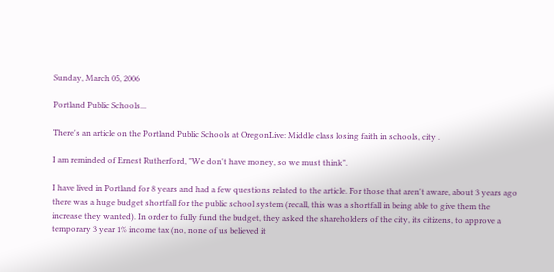Sunday, March 05, 2006

Portland Public Schools...

There's an article on the Portland Public Schools at OregonLive: Middle class losing faith in schools, city .

I am reminded of Ernest Rutherford, "We don't have money, so we must think".

I have lived in Portland for 8 years and had a few questions related to the article. For those that aren't aware, about 3 years ago there was a huge budget shortfall for the public school system (recall, this was a shortfall in being able to give them the increase they wanted). In order to fully fund the budget, they asked the shareholders of the city, its citizens, to approve a temporary 3 year 1% income tax (no, none of us believed it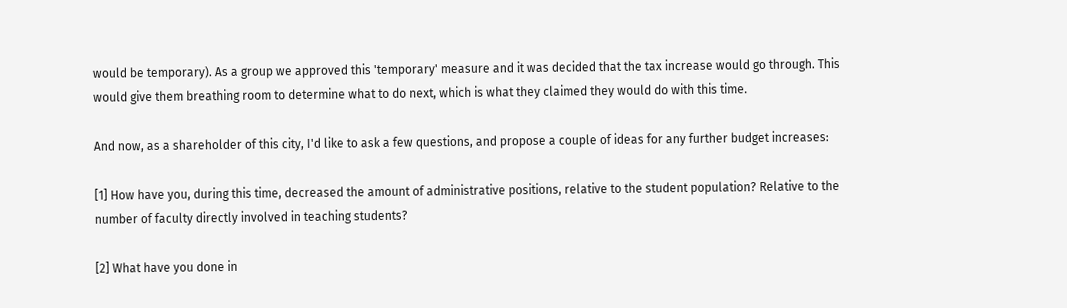would be temporary). As a group we approved this 'temporary' measure and it was decided that the tax increase would go through. This would give them breathing room to determine what to do next, which is what they claimed they would do with this time.

And now, as a shareholder of this city, I'd like to ask a few questions, and propose a couple of ideas for any further budget increases:

[1] How have you, during this time, decreased the amount of administrative positions, relative to the student population? Relative to the number of faculty directly involved in teaching students?

[2] What have you done in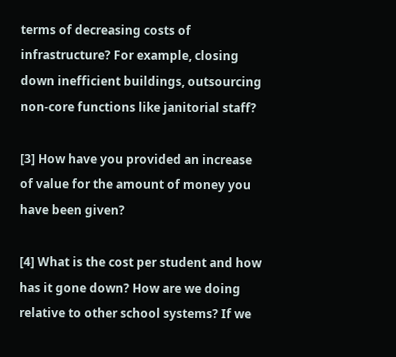terms of decreasing costs of infrastructure? For example, closing down inefficient buildings, outsourcing non-core functions like janitorial staff?

[3] How have you provided an increase of value for the amount of money you have been given?

[4] What is the cost per student and how has it gone down? How are we doing relative to other school systems? If we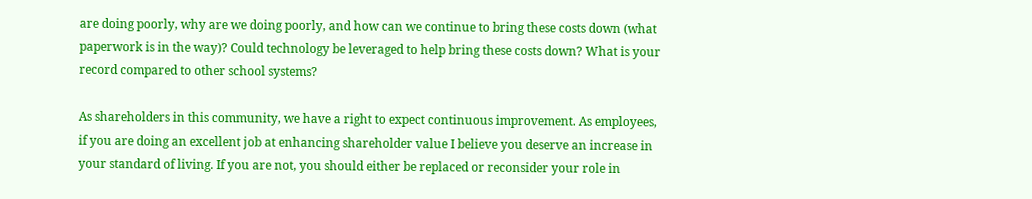are doing poorly, why are we doing poorly, and how can we continue to bring these costs down (what paperwork is in the way)? Could technology be leveraged to help bring these costs down? What is your record compared to other school systems?

As shareholders in this community, we have a right to expect continuous improvement. As employees, if you are doing an excellent job at enhancing shareholder value I believe you deserve an increase in your standard of living. If you are not, you should either be replaced or reconsider your role in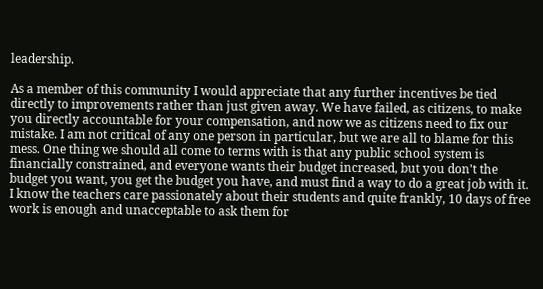leadership.

As a member of this community I would appreciate that any further incentives be tied directly to improvements rather than just given away. We have failed, as citizens, to make you directly accountable for your compensation, and now we as citizens need to fix our mistake. I am not critical of any one person in particular, but we are all to blame for this mess. One thing we should all come to terms with is that any public school system is financially constrained, and everyone wants their budget increased, but you don't the budget you want, you get the budget you have, and must find a way to do a great job with it. I know the teachers care passionately about their students and quite frankly, 10 days of free work is enough and unacceptable to ask them for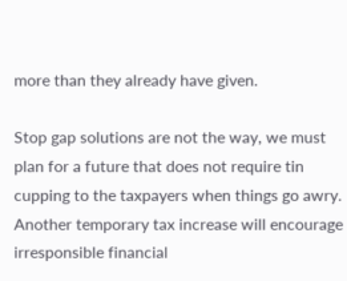more than they already have given.

Stop gap solutions are not the way, we must plan for a future that does not require tin cupping to the taxpayers when things go awry. Another temporary tax increase will encourage irresponsible financial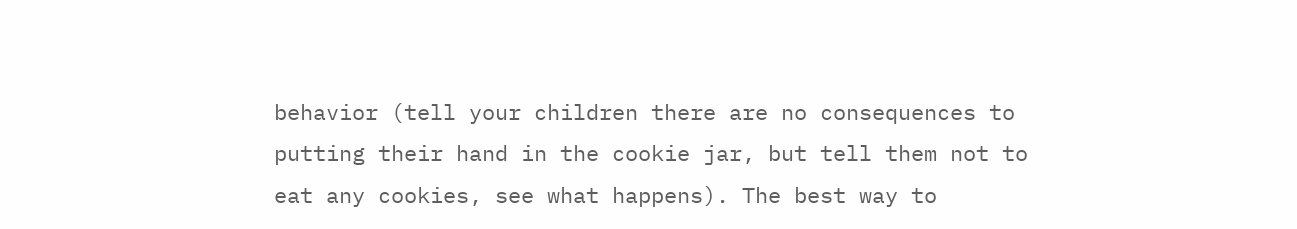behavior (tell your children there are no consequences to putting their hand in the cookie jar, but tell them not to eat any cookies, see what happens). The best way to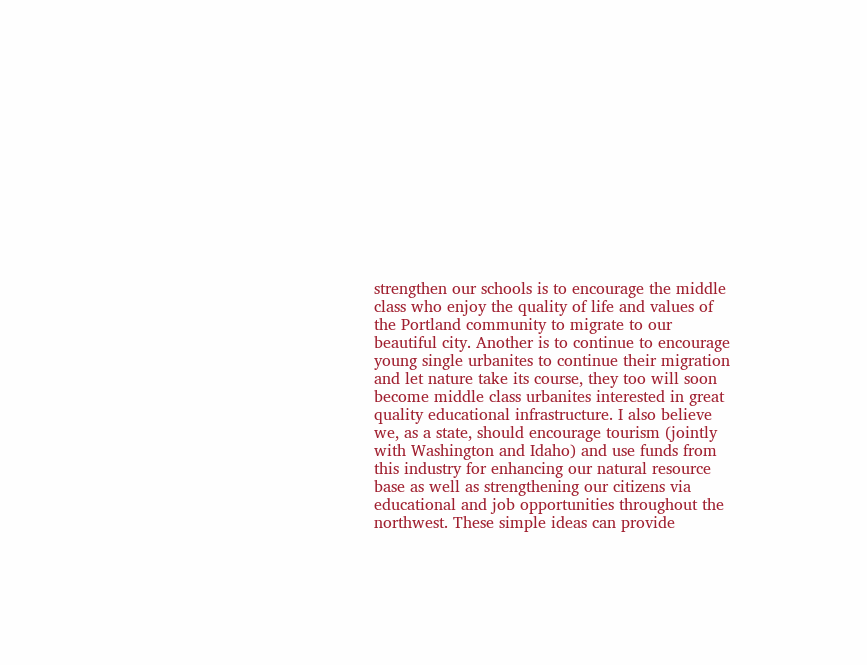strengthen our schools is to encourage the middle class who enjoy the quality of life and values of the Portland community to migrate to our beautiful city. Another is to continue to encourage young single urbanites to continue their migration and let nature take its course, they too will soon become middle class urbanites interested in great quality educational infrastructure. I also believe we, as a state, should encourage tourism (jointly with Washington and Idaho) and use funds from this industry for enhancing our natural resource base as well as strengthening our citizens via educational and job opportunities throughout the northwest. These simple ideas can provide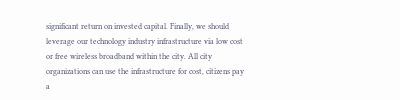significant return on invested capital. Finally, we should leverage our technology industry infrastructure via low cost or free wireless broadband within the city. All city organizations can use the infrastructure for cost, citizens pay a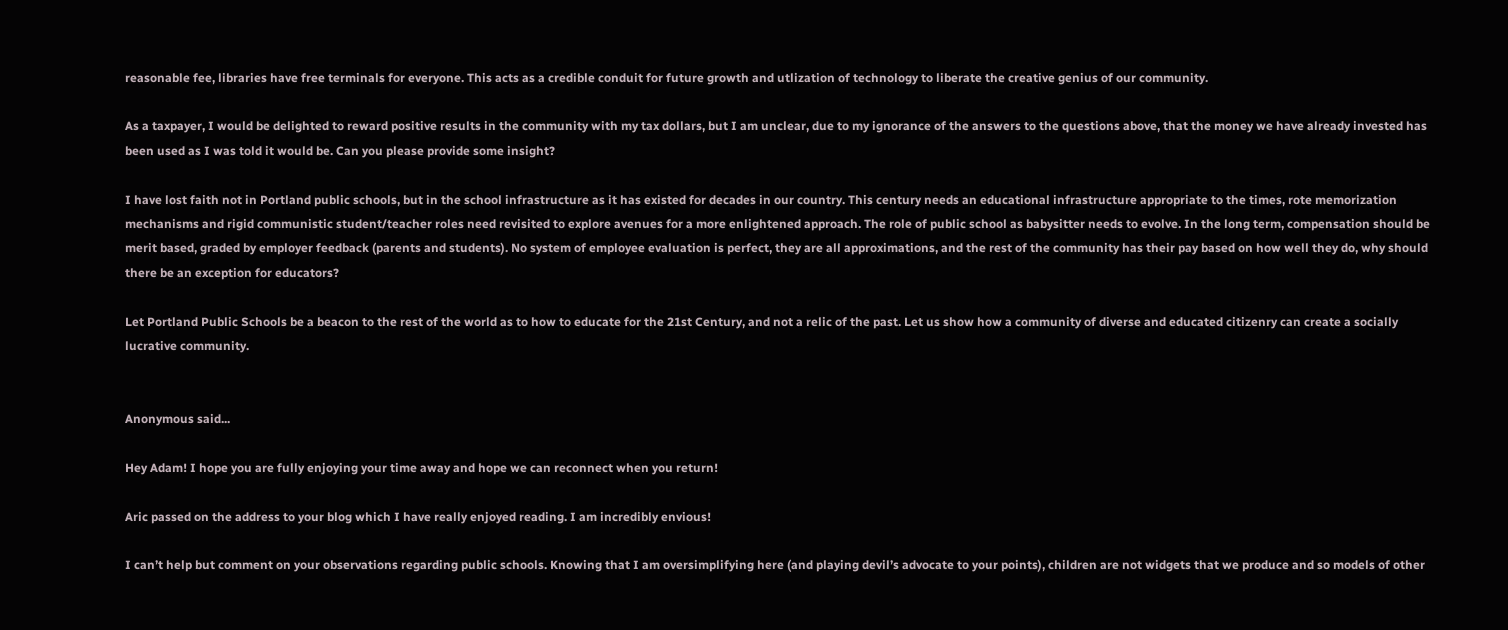reasonable fee, libraries have free terminals for everyone. This acts as a credible conduit for future growth and utlization of technology to liberate the creative genius of our community.

As a taxpayer, I would be delighted to reward positive results in the community with my tax dollars, but I am unclear, due to my ignorance of the answers to the questions above, that the money we have already invested has been used as I was told it would be. Can you please provide some insight?

I have lost faith not in Portland public schools, but in the school infrastructure as it has existed for decades in our country. This century needs an educational infrastructure appropriate to the times, rote memorization mechanisms and rigid communistic student/teacher roles need revisited to explore avenues for a more enlightened approach. The role of public school as babysitter needs to evolve. In the long term, compensation should be merit based, graded by employer feedback (parents and students). No system of employee evaluation is perfect, they are all approximations, and the rest of the community has their pay based on how well they do, why should there be an exception for educators?

Let Portland Public Schools be a beacon to the rest of the world as to how to educate for the 21st Century, and not a relic of the past. Let us show how a community of diverse and educated citizenry can create a socially lucrative community.


Anonymous said...

Hey Adam! I hope you are fully enjoying your time away and hope we can reconnect when you return!

Aric passed on the address to your blog which I have really enjoyed reading. I am incredibly envious!

I can’t help but comment on your observations regarding public schools. Knowing that I am oversimplifying here (and playing devil’s advocate to your points), children are not widgets that we produce and so models of other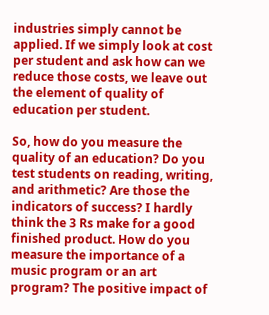industries simply cannot be applied. If we simply look at cost per student and ask how can we reduce those costs, we leave out the element of quality of education per student.

So, how do you measure the quality of an education? Do you test students on reading, writing, and arithmetic? Are those the indicators of success? I hardly think the 3 Rs make for a good finished product. How do you measure the importance of a music program or an art program? The positive impact of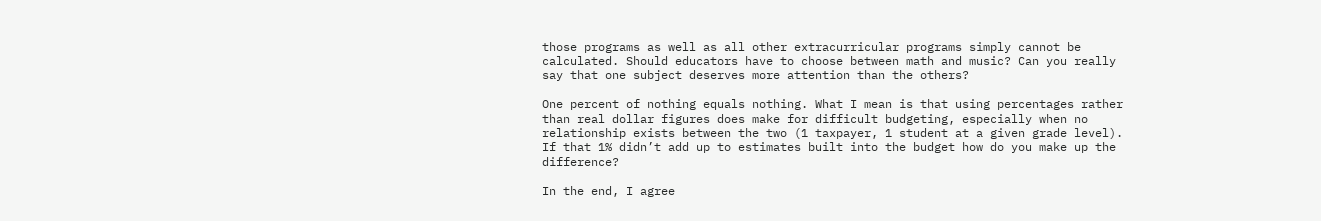those programs as well as all other extracurricular programs simply cannot be calculated. Should educators have to choose between math and music? Can you really say that one subject deserves more attention than the others?

One percent of nothing equals nothing. What I mean is that using percentages rather than real dollar figures does make for difficult budgeting, especially when no relationship exists between the two (1 taxpayer, 1 student at a given grade level). If that 1% didn’t add up to estimates built into the budget how do you make up the difference?

In the end, I agree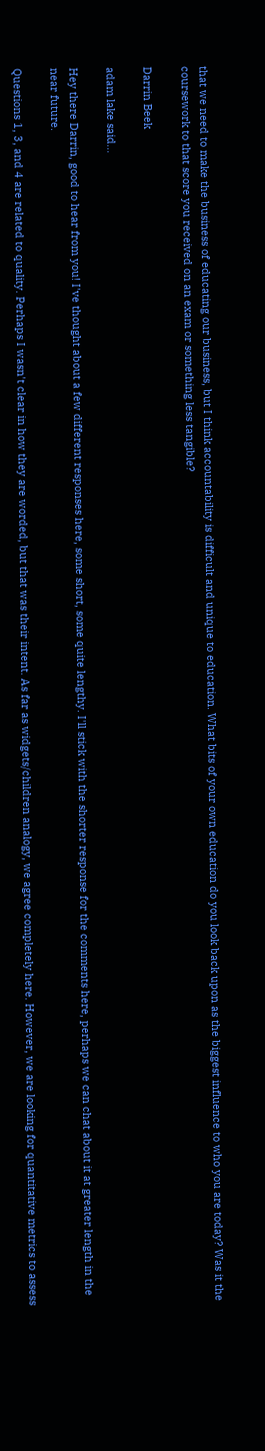that we need to make the business of educating our business, but I think accountability is difficult and unique to education. What bits of your own education do you look back upon as the biggest influence to who you are today? Was it the coursework to that score you received on an exam or something less tangible?

Darrin Beek

adam lake said...

Hey there Darrin, good to hear from you! I've thought about a few different responses here, some short, some quite lengthy. I'll stick with the shorter response for the comments here, perhaps we can chat about it at greater length in the near future.

Questions 1, 3, and 4 are related to quality. Perhaps I wasn't clear in how they are worded, but that was their intent. As far as widgets/children analogy, we agree completely here. However, we are looking for quantitative metrics to assess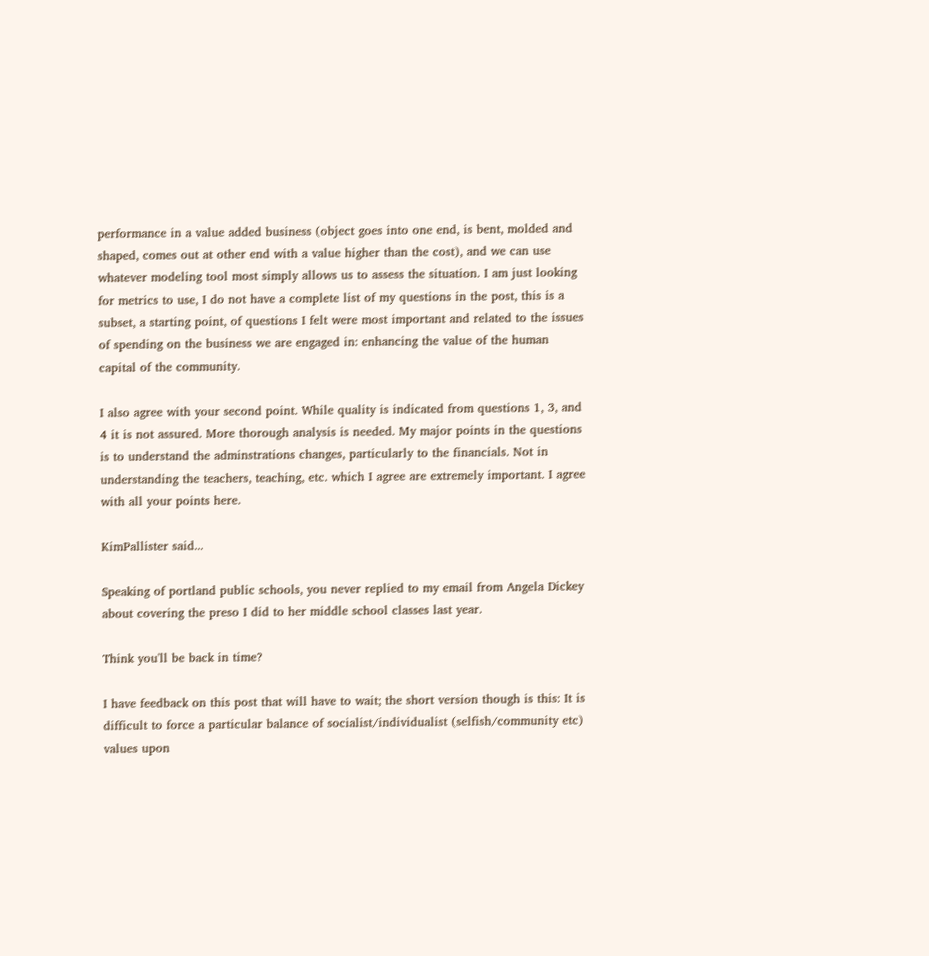performance in a value added business (object goes into one end, is bent, molded and shaped, comes out at other end with a value higher than the cost), and we can use whatever modeling tool most simply allows us to assess the situation. I am just looking for metrics to use, I do not have a complete list of my questions in the post, this is a subset, a starting point, of questions I felt were most important and related to the issues of spending on the business we are engaged in: enhancing the value of the human capital of the community.

I also agree with your second point. While quality is indicated from questions 1, 3, and 4 it is not assured. More thorough analysis is needed. My major points in the questions is to understand the adminstrations changes, particularly to the financials. Not in understanding the teachers, teaching, etc. which I agree are extremely important. I agree with all your points here.

KimPallister said...

Speaking of portland public schools, you never replied to my email from Angela Dickey about covering the preso I did to her middle school classes last year.

Think you'll be back in time?

I have feedback on this post that will have to wait; the short version though is this: It is difficult to force a particular balance of socialist/individualist (selfish/community etc) values upon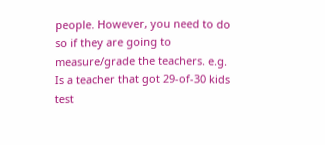people. However, you need to do so if they are going to measure/grade the teachers. e.g. Is a teacher that got 29-of-30 kids test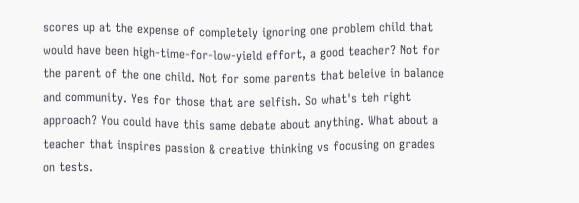scores up at the expense of completely ignoring one problem child that would have been high-time-for-low-yield effort, a good teacher? Not for the parent of the one child. Not for some parents that beleive in balance and community. Yes for those that are selfish. So what's teh right approach? You could have this same debate about anything. What about a teacher that inspires passion & creative thinking vs focusing on grades on tests.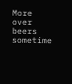More over beers sometime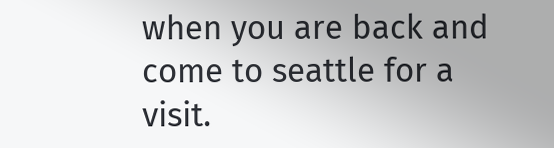when you are back and come to seattle for a visit.